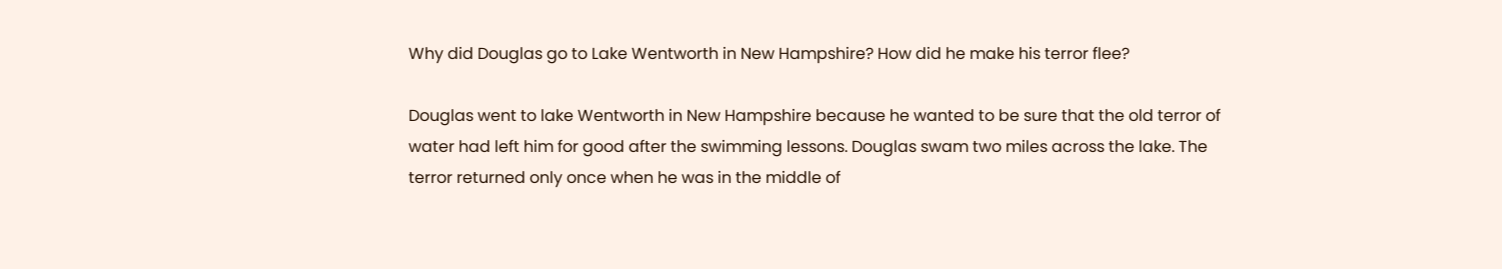Why did Douglas go to Lake Wentworth in New Hampshire? How did he make his terror flee?

Douglas went to lake Wentworth in New Hampshire because he wanted to be sure that the old terror of water had left him for good after the swimming lessons. Douglas swam two miles across the lake. The terror returned only once when he was in the middle of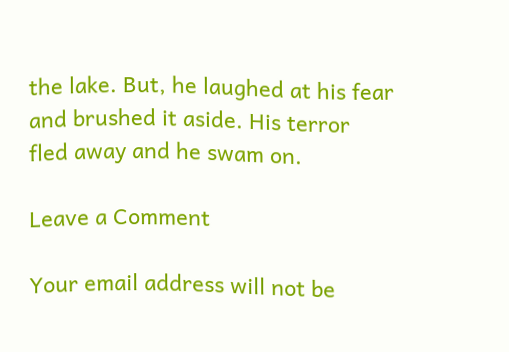the lake. But, he laughed at his fear and brushed it aside. His terror fled away and he swam on.

Leave a Comment

Your email address will not be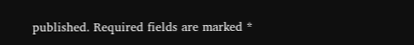published. Required fields are marked *